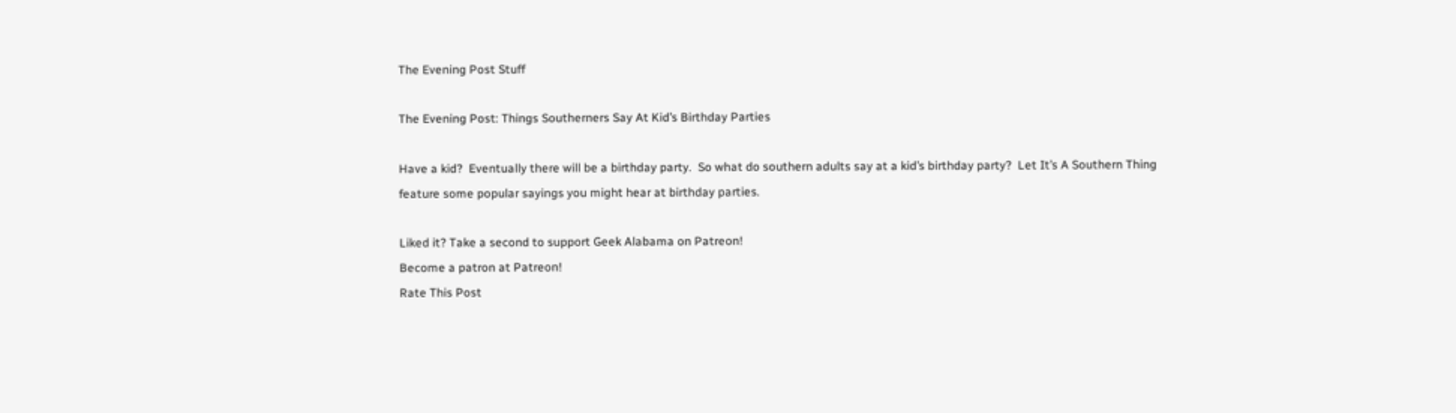The Evening Post Stuff

The Evening Post: Things Southerners Say At Kid’s Birthday Parties

Have a kid?  Eventually there will be a birthday party.  So what do southern adults say at a kid’s birthday party?  Let It’s A Southern Thing feature some popular sayings you might hear at birthday parties.

Liked it? Take a second to support Geek Alabama on Patreon!
Become a patron at Patreon!
Rate This Post